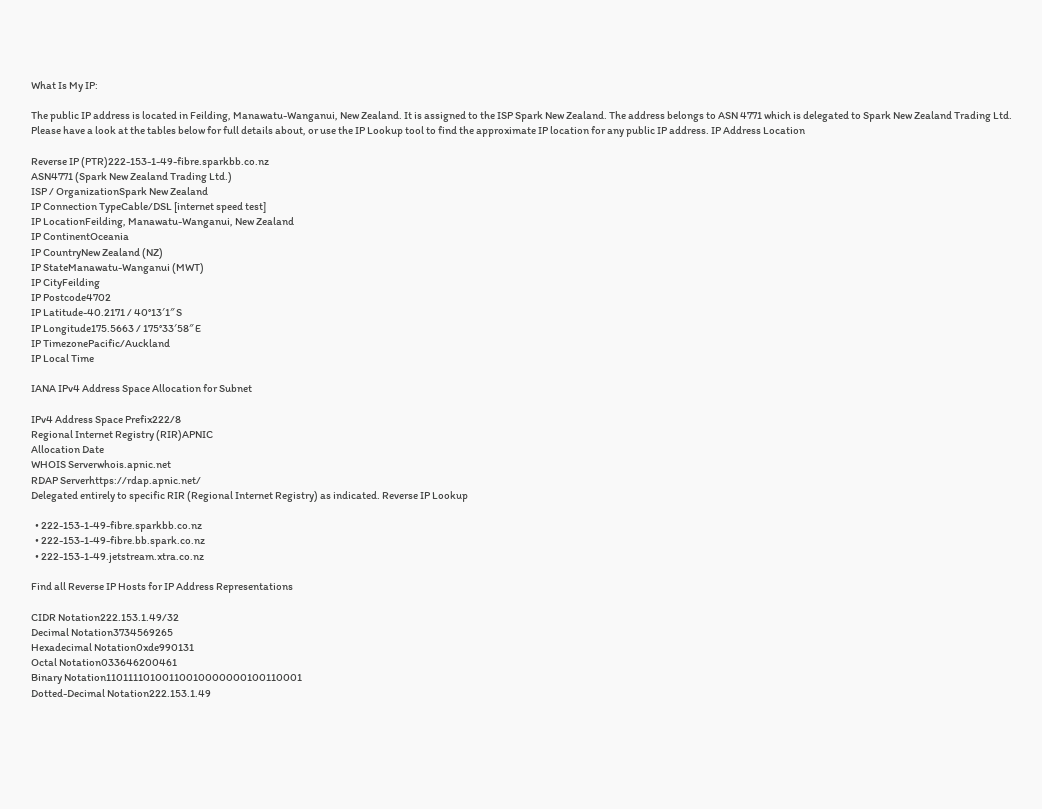What Is My IP:

The public IP address is located in Feilding, Manawatu-Wanganui, New Zealand. It is assigned to the ISP Spark New Zealand. The address belongs to ASN 4771 which is delegated to Spark New Zealand Trading Ltd.
Please have a look at the tables below for full details about, or use the IP Lookup tool to find the approximate IP location for any public IP address. IP Address Location

Reverse IP (PTR)222-153-1-49-fibre.sparkbb.co.nz
ASN4771 (Spark New Zealand Trading Ltd.)
ISP / OrganizationSpark New Zealand
IP Connection TypeCable/DSL [internet speed test]
IP LocationFeilding, Manawatu-Wanganui, New Zealand
IP ContinentOceania
IP CountryNew Zealand (NZ)
IP StateManawatu-Wanganui (MWT)
IP CityFeilding
IP Postcode4702
IP Latitude-40.2171 / 40°13′1″ S
IP Longitude175.5663 / 175°33′58″ E
IP TimezonePacific/Auckland
IP Local Time

IANA IPv4 Address Space Allocation for Subnet

IPv4 Address Space Prefix222/8
Regional Internet Registry (RIR)APNIC
Allocation Date
WHOIS Serverwhois.apnic.net
RDAP Serverhttps://rdap.apnic.net/
Delegated entirely to specific RIR (Regional Internet Registry) as indicated. Reverse IP Lookup

  • 222-153-1-49-fibre.sparkbb.co.nz
  • 222-153-1-49-fibre.bb.spark.co.nz
  • 222-153-1-49.jetstream.xtra.co.nz

Find all Reverse IP Hosts for IP Address Representations

CIDR Notation222.153.1.49/32
Decimal Notation3734569265
Hexadecimal Notation0xde990131
Octal Notation033646200461
Binary Notation11011110100110010000000100110001
Dotted-Decimal Notation222.153.1.49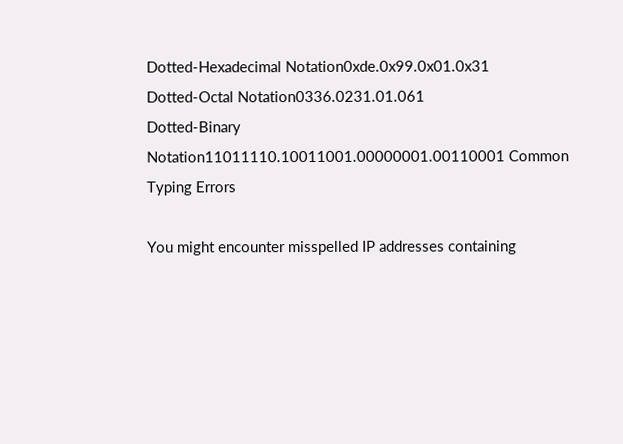Dotted-Hexadecimal Notation0xde.0x99.0x01.0x31
Dotted-Octal Notation0336.0231.01.061
Dotted-Binary Notation11011110.10011001.00000001.00110001 Common Typing Errors

You might encounter misspelled IP addresses containing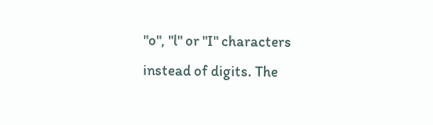"o", "l" or "I" characters instead of digits. The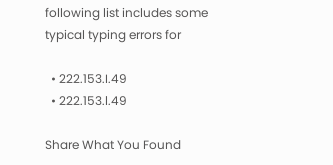following list includes some typical typing errors for

  • 222.153.I.49
  • 222.153.l.49

Share What You Found